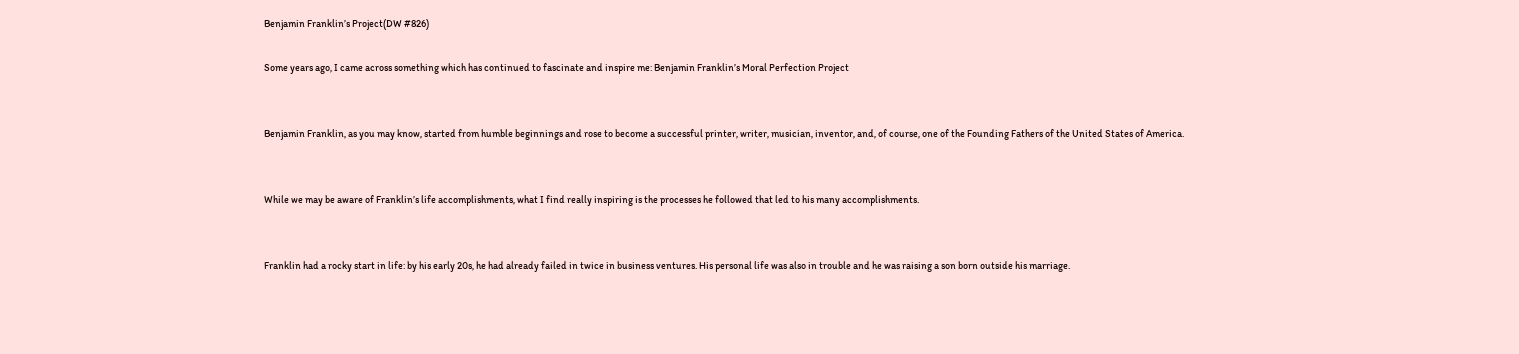Benjamin Franklin’s Project(DW #826)

Some years ago, I came across something which has continued to fascinate and inspire me: Benjamin Franklin’s Moral Perfection Project


Benjamin Franklin, as you may know, started from humble beginnings and rose to become a successful printer, writer, musician, inventor, and, of course, one of the Founding Fathers of the United States of America.


While we may be aware of Franklin’s life accomplishments, what I find really inspiring is the processes he followed that led to his many accomplishments.


Franklin had a rocky start in life: by his early 20s, he had already failed in twice in business ventures. His personal life was also in trouble and he was raising a son born outside his marriage.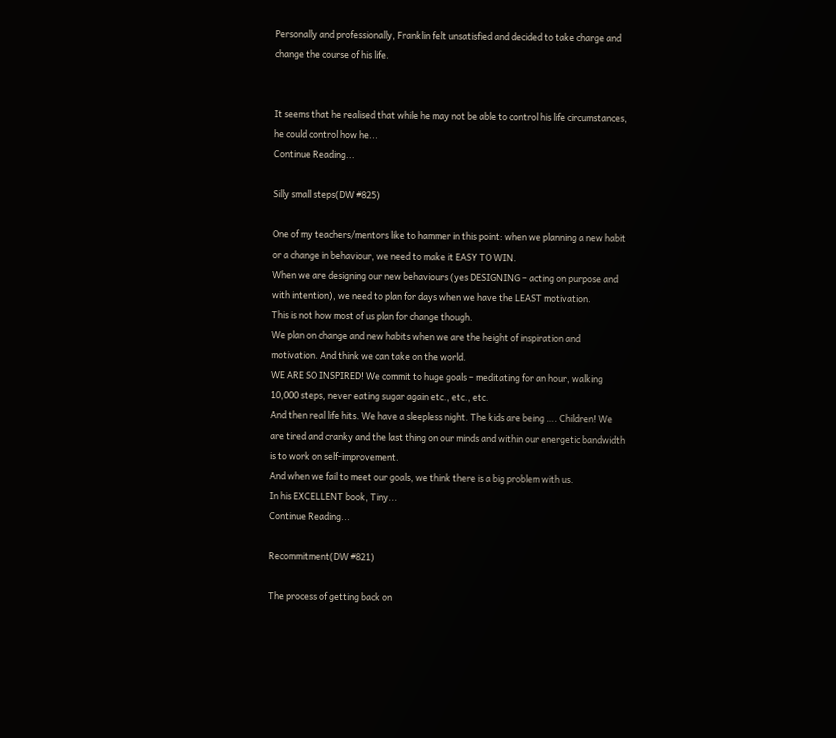Personally and professionally, Franklin felt unsatisfied and decided to take charge and change the course of his life.


It seems that he realised that while he may not be able to control his life circumstances, he could control how he...
Continue Reading...

Silly small steps(DW #825)

One of my teachers/mentors like to hammer in this point: when we planning a new habit or a change in behaviour, we need to make it EASY TO WIN.
When we are designing our new behaviours (yes DESIGNING – acting on purpose and with intention), we need to plan for days when we have the LEAST motivation.
This is not how most of us plan for change though.
We plan on change and new habits when we are the height of inspiration and motivation. And think we can take on the world.
WE ARE SO INSPIRED! We commit to huge goals – meditating for an hour, walking 10,000 steps, never eating sugar again etc., etc., etc.
And then real life hits. We have a sleepless night. The kids are being …. Children! We are tired and cranky and the last thing on our minds and within our energetic bandwidth is to work on self-improvement.
And when we fail to meet our goals, we think there is a big problem with us.
In his EXCELLENT book, Tiny...
Continue Reading...

Recommitment(DW #821)

The process of getting back on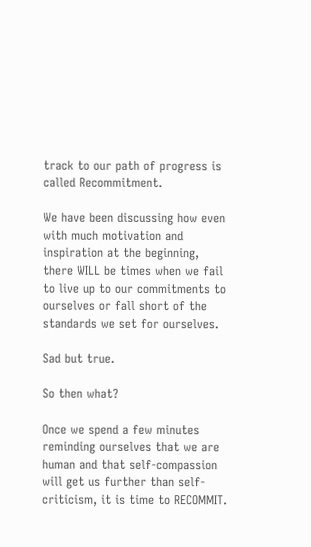track to our path of progress is called Recommitment.

We have been discussing how even with much motivation and inspiration at the beginning, there WILL be times when we fail to live up to our commitments to ourselves or fall short of the standards we set for ourselves.

Sad but true.

So then what?

Once we spend a few minutes reminding ourselves that we are human and that self-compassion will get us further than self-criticism, it is time to RECOMMIT.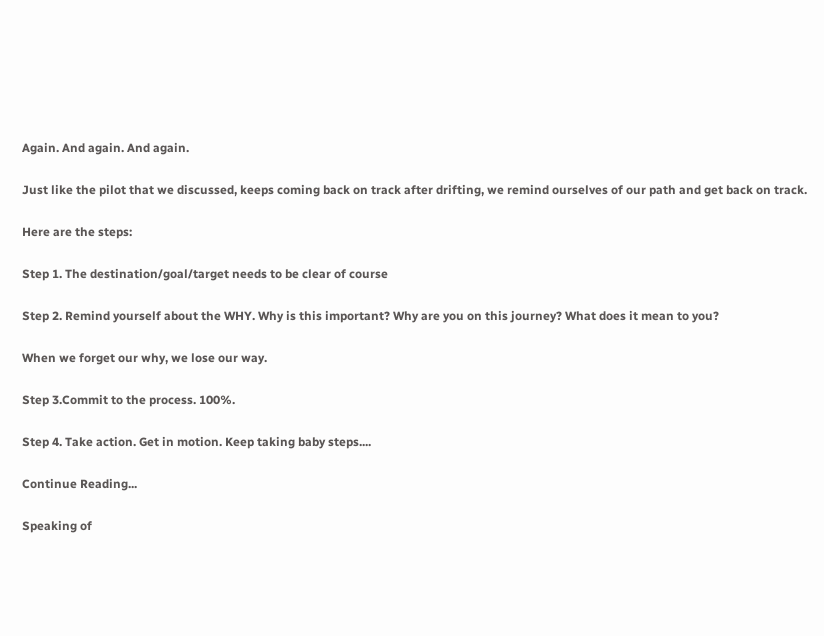Again. And again. And again.

Just like the pilot that we discussed, keeps coming back on track after drifting, we remind ourselves of our path and get back on track.

Here are the steps:

Step 1. The destination/goal/target needs to be clear of course

Step 2. Remind yourself about the WHY. Why is this important? Why are you on this journey? What does it mean to you?

When we forget our why, we lose our way.

Step 3.Commit to the process. 100%.

Step 4. Take action. Get in motion. Keep taking baby steps....

Continue Reading...

Speaking of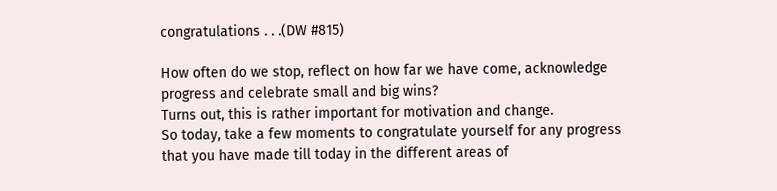congratulations . . .(DW #815)

How often do we stop, reflect on how far we have come, acknowledge progress and celebrate small and big wins?
Turns out, this is rather important for motivation and change.
So today, take a few moments to congratulate yourself for any progress that you have made till today in the different areas of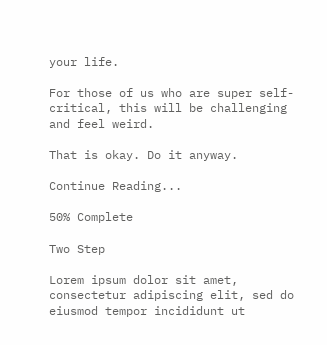your life.

For those of us who are super self-critical, this will be challenging and feel weird.

That is okay. Do it anyway.

Continue Reading...

50% Complete

Two Step

Lorem ipsum dolor sit amet, consectetur adipiscing elit, sed do eiusmod tempor incididunt ut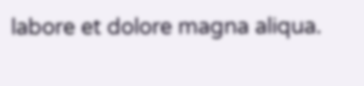labore et dolore magna aliqua.